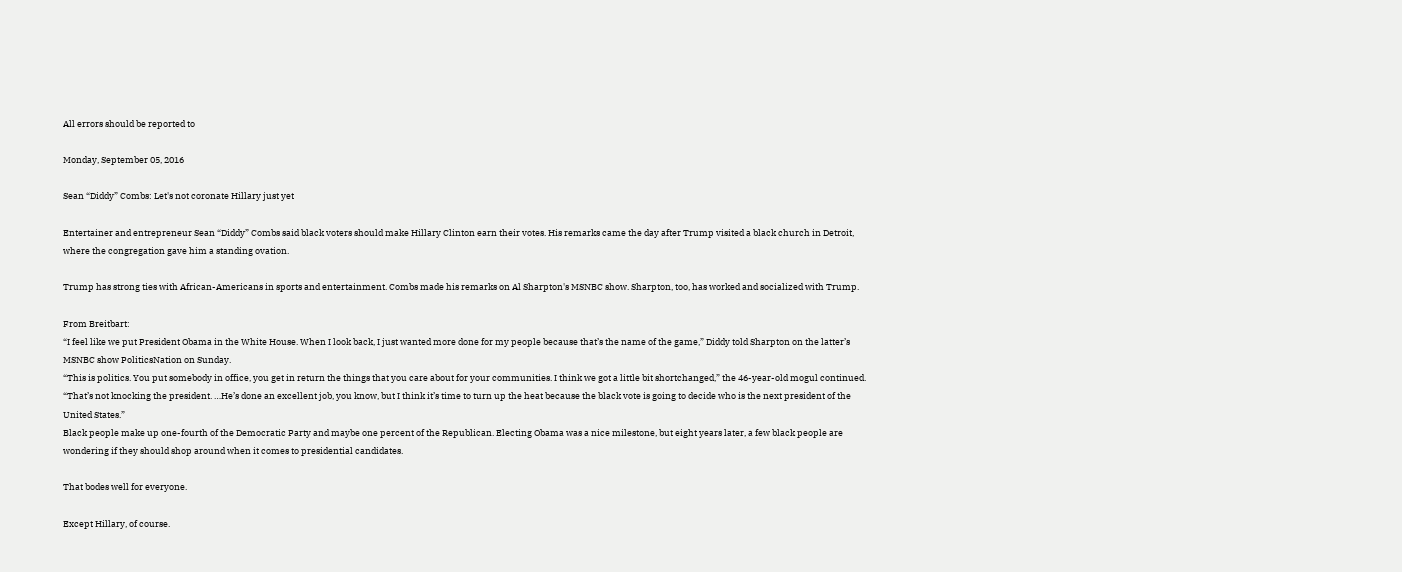All errors should be reported to

Monday, September 05, 2016

Sean “Diddy” Combs: Let's not coronate Hillary just yet

Entertainer and entrepreneur Sean “Diddy” Combs said black voters should make Hillary Clinton earn their votes. His remarks came the day after Trump visited a black church in Detroit, where the congregation gave him a standing ovation.

Trump has strong ties with African-Americans in sports and entertainment. Combs made his remarks on Al Sharpton's MSNBC show. Sharpton, too, has worked and socialized with Trump.

From Breitbart:
“I feel like we put President Obama in the White House. When I look back, I just wanted more done for my people because that’s the name of the game,” Diddy told Sharpton on the latter’s MSNBC show PoliticsNation on Sunday.
“This is politics. You put somebody in office, you get in return the things that you care about for your communities. I think we got a little bit shortchanged,” the 46-year-old mogul continued. “That’s not knocking the president. …He’s done an excellent job, you know, but I think it’s time to turn up the heat because the black vote is going to decide who is the next president of the United States.”
Black people make up one-fourth of the Democratic Party and maybe one percent of the Republican. Electing Obama was a nice milestone, but eight years later, a few black people are wondering if they should shop around when it comes to presidential candidates.

That bodes well for everyone.

Except Hillary, of course.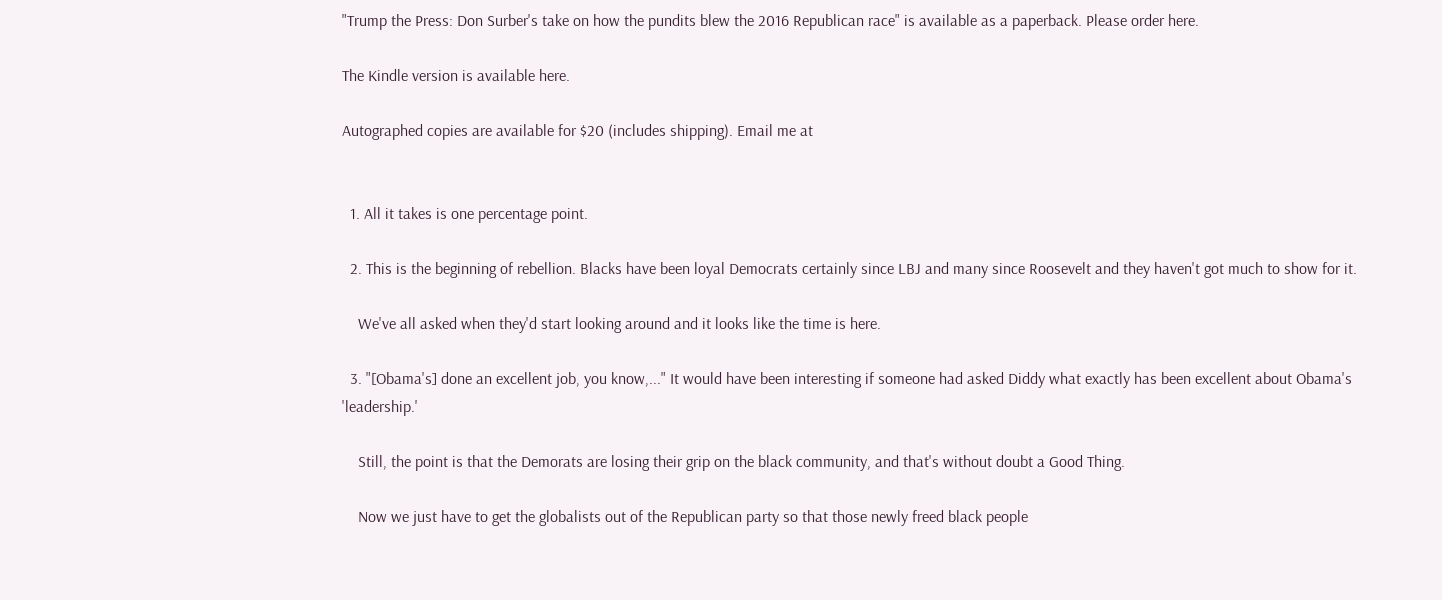"Trump the Press: Don Surber's take on how the pundits blew the 2016 Republican race" is available as a paperback. Please order here.

The Kindle version is available here.

Autographed copies are available for $20 (includes shipping). Email me at


  1. All it takes is one percentage point.

  2. This is the beginning of rebellion. Blacks have been loyal Democrats certainly since LBJ and many since Roosevelt and they haven't got much to show for it.

    We've all asked when they'd start looking around and it looks like the time is here.

  3. "[Obama's] done an excellent job, you know,..." It would have been interesting if someone had asked Diddy what exactly has been excellent about Obama's 'leadership.'

    Still, the point is that the Demorats are losing their grip on the black community, and that's without doubt a Good Thing.

    Now we just have to get the globalists out of the Republican party so that those newly freed black people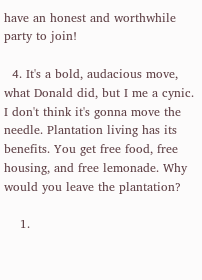have an honest and worthwhile party to join!

  4. It's a bold, audacious move, what Donald did, but I me a cynic. I don't think it's gonna move the needle. Plantation living has its benefits. You get free food, free housing, and free lemonade. Why would you leave the plantation?

    1.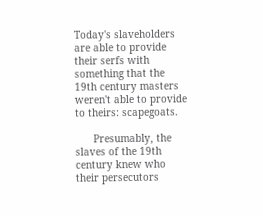Today's slaveholders are able to provide their serfs with something that the 19th century masters weren't able to provide to theirs: scapegoats.

      Presumably, the slaves of the 19th century knew who their persecutors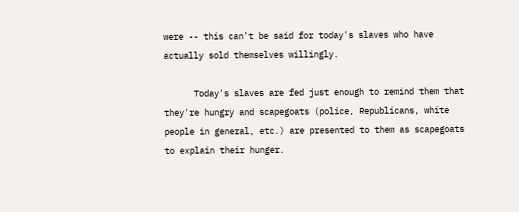were -- this can't be said for today's slaves who have actually sold themselves willingly.

      Today's slaves are fed just enough to remind them that they're hungry and scapegoats (police, Republicans, white people in general, etc.) are presented to them as scapegoats to explain their hunger.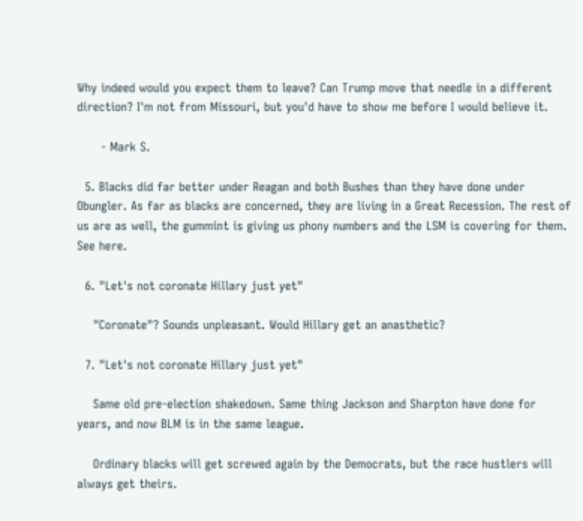Why indeed would you expect them to leave? Can Trump move that needle in a different direction? I'm not from Missouri, but you'd have to show me before I would believe it.

      - Mark S.

  5. Blacks did far better under Reagan and both Bushes than they have done under Obungler. As far as blacks are concerned, they are living in a Great Recession. The rest of us are as well, the gummint is giving us phony numbers and the LSM is covering for them. See here.

  6. "Let's not coronate Hillary just yet"

    "Coronate"? Sounds unpleasant. Would Hillary get an anasthetic?

  7. "Let's not coronate Hillary just yet"

    Same old pre-election shakedown. Same thing Jackson and Sharpton have done for years, and now BLM is in the same league.

    Ordinary blacks will get screwed again by the Democrats, but the race hustlers will always get theirs.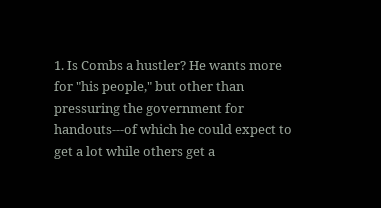1. Is Combs a hustler? He wants more for "his people," but other than pressuring the government for handouts---of which he could expect to get a lot while others get a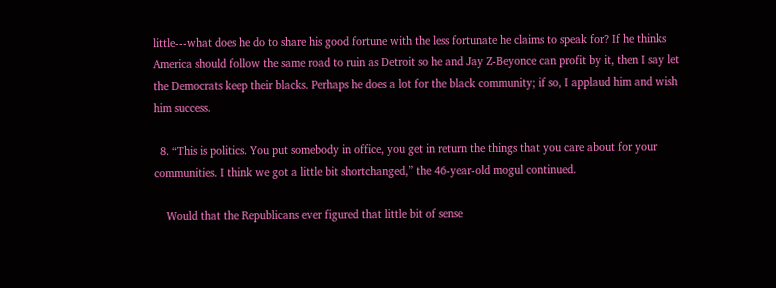little---what does he do to share his good fortune with the less fortunate he claims to speak for? If he thinks America should follow the same road to ruin as Detroit so he and Jay Z-Beyonce can profit by it, then I say let the Democrats keep their blacks. Perhaps he does a lot for the black community; if so, I applaud him and wish him success.

  8. “This is politics. You put somebody in office, you get in return the things that you care about for your communities. I think we got a little bit shortchanged,” the 46-year-old mogul continued.

    Would that the Republicans ever figured that little bit of sense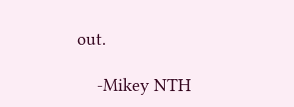out.

    -Mikey NTH